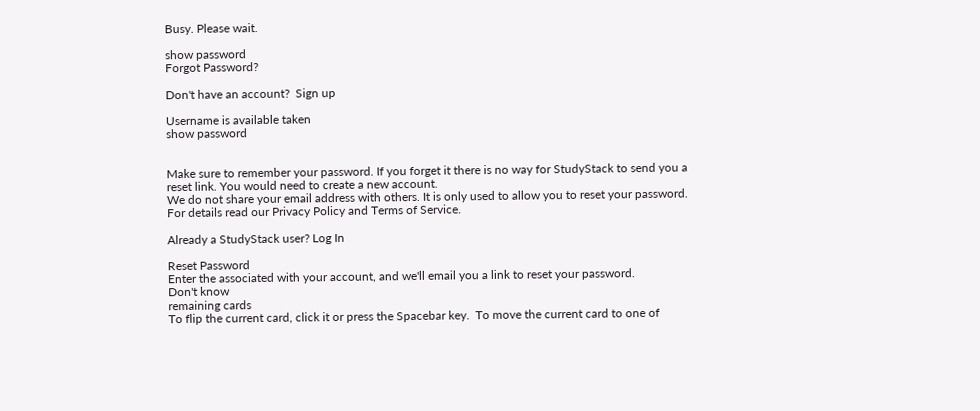Busy. Please wait.

show password
Forgot Password?

Don't have an account?  Sign up

Username is available taken
show password


Make sure to remember your password. If you forget it there is no way for StudyStack to send you a reset link. You would need to create a new account.
We do not share your email address with others. It is only used to allow you to reset your password. For details read our Privacy Policy and Terms of Service.

Already a StudyStack user? Log In

Reset Password
Enter the associated with your account, and we'll email you a link to reset your password.
Don't know
remaining cards
To flip the current card, click it or press the Spacebar key.  To move the current card to one of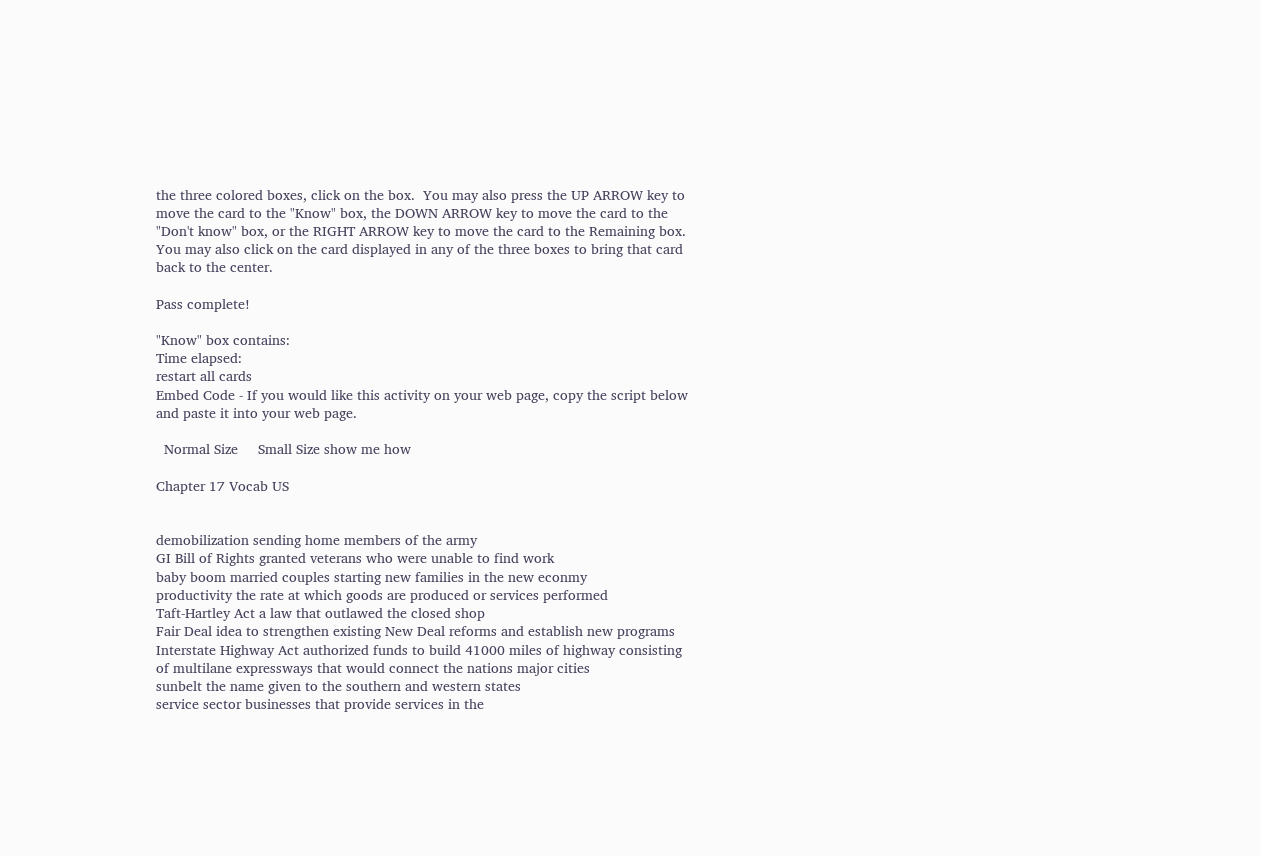the three colored boxes, click on the box.  You may also press the UP ARROW key to move the card to the "Know" box, the DOWN ARROW key to move the card to the "Don't know" box, or the RIGHT ARROW key to move the card to the Remaining box.  You may also click on the card displayed in any of the three boxes to bring that card back to the center.

Pass complete!

"Know" box contains:
Time elapsed:
restart all cards
Embed Code - If you would like this activity on your web page, copy the script below and paste it into your web page.

  Normal Size     Small Size show me how

Chapter 17 Vocab US


demobilization sending home members of the army
GI Bill of Rights granted veterans who were unable to find work
baby boom married couples starting new families in the new econmy
productivity the rate at which goods are produced or services performed
Taft-Hartley Act a law that outlawed the closed shop
Fair Deal idea to strengthen existing New Deal reforms and establish new programs
Interstate Highway Act authorized funds to build 41000 miles of highway consisting of multilane expressways that would connect the nations major cities
sunbelt the name given to the southern and western states
service sector businesses that provide services in the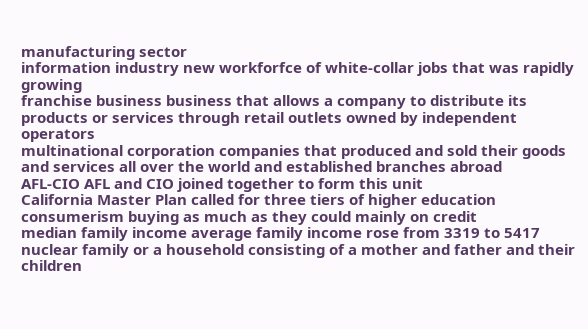manufacturing sector
information industry new workforfce of white-collar jobs that was rapidly growing
franchise business business that allows a company to distribute its products or services through retail outlets owned by independent operators
multinational corporation companies that produced and sold their goods and services all over the world and established branches abroad
AFL-CIO AFL and CIO joined together to form this unit
California Master Plan called for three tiers of higher education
consumerism buying as much as they could mainly on credit
median family income average family income rose from 3319 to 5417
nuclear family or a household consisting of a mother and father and their children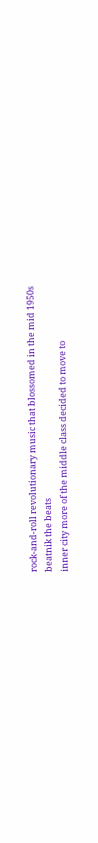rock-and-roll revolutionary music that blossomed in the mid 1950s
beatnik the beats
inner city more of the middle class decided to move to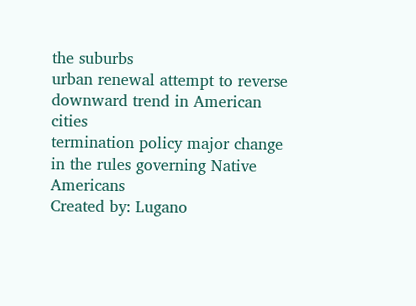the suburbs
urban renewal attempt to reverse downward trend in American cities
termination policy major change in the rules governing Native Americans
Created by: Lugano